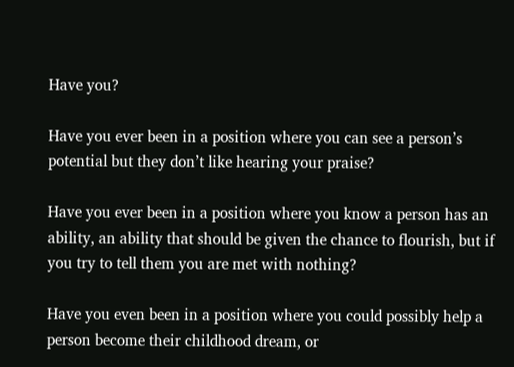Have you?

Have you ever been in a position where you can see a person’s potential but they don’t like hearing your praise?

Have you ever been in a position where you know a person has an ability, an ability that should be given the chance to flourish, but if you try to tell them you are met with nothing?

Have you even been in a position where you could possibly help a person become their childhood dream, or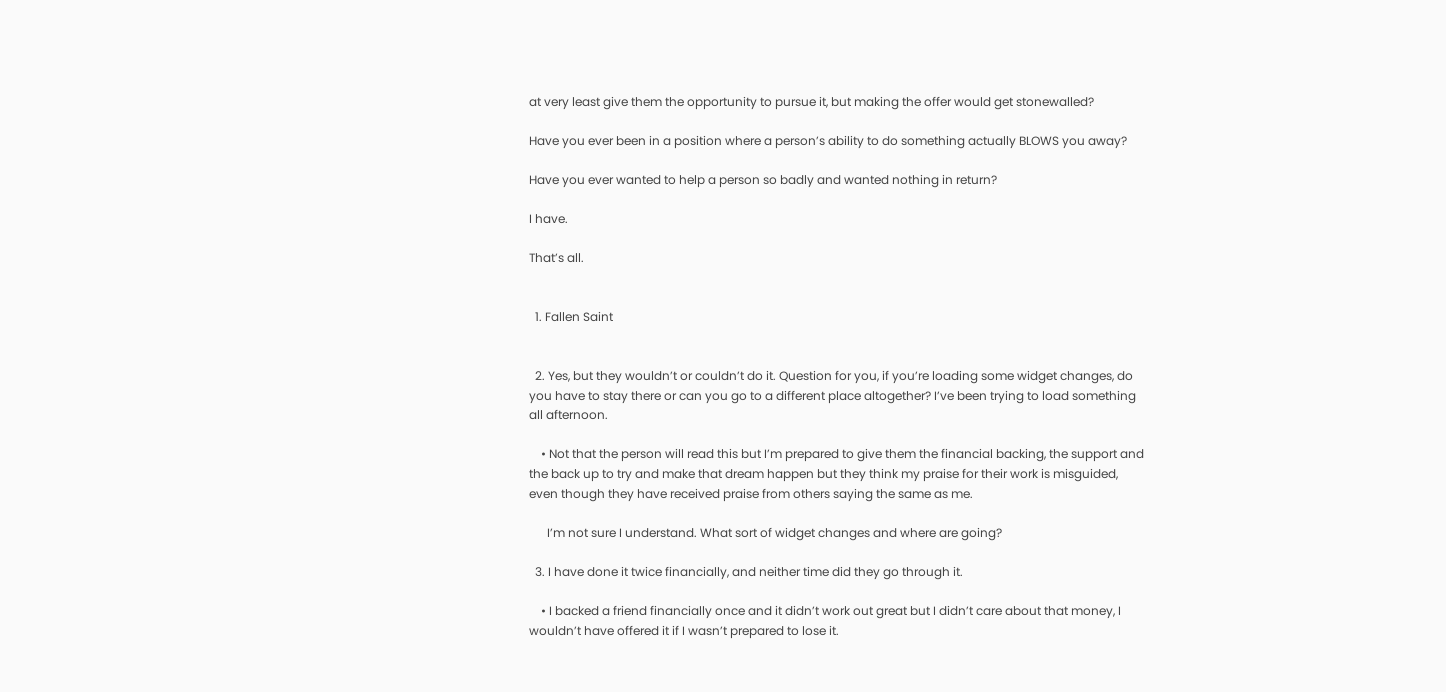at very least give them the opportunity to pursue it, but making the offer would get stonewalled?

Have you ever been in a position where a person’s ability to do something actually BLOWS you away?

Have you ever wanted to help a person so badly and wanted nothing in return?

I have.

That’s all.


  1. Fallen Saint


  2. Yes, but they wouldn’t or couldn’t do it. Question for you, if you’re loading some widget changes, do you have to stay there or can you go to a different place altogether? I’ve been trying to load something all afternoon.

    • Not that the person will read this but I’m prepared to give them the financial backing, the support and the back up to try and make that dream happen but they think my praise for their work is misguided, even though they have received praise from others saying the same as me.

      I’m not sure I understand. What sort of widget changes and where are going?

  3. I have done it twice financially, and neither time did they go through it.

    • I backed a friend financially once and it didn’t work out great but I didn’t care about that money, I wouldn’t have offered it if I wasn’t prepared to lose it.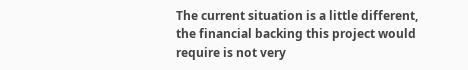The current situation is a little different, the financial backing this project would require is not very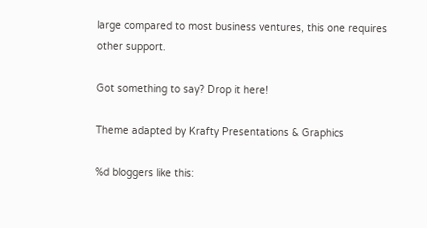large compared to most business ventures, this one requires other support.

Got something to say? Drop it here!

Theme adapted by Krafty Presentations & Graphics

%d bloggers like this: